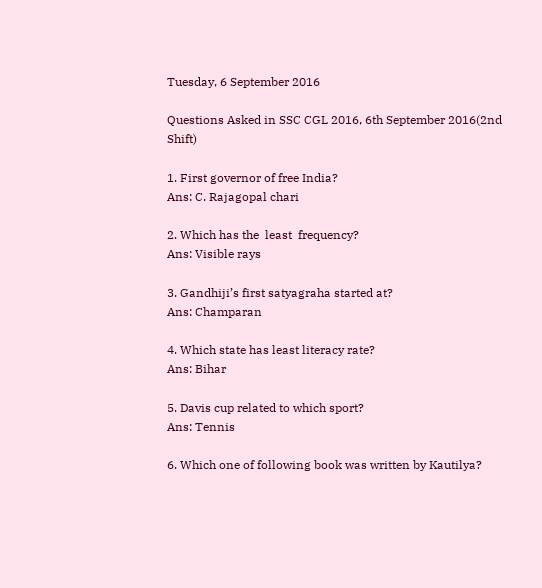Tuesday, 6 September 2016

Questions Asked in SSC CGL 2016, 6th September 2016(2nd Shift)

1. First governor of free India?
Ans: C. Rajagopal chari

2. Which has the  least  frequency?
Ans: Visible rays

3. Gandhiji’s first satyagraha started at?
Ans: Champaran

4. Which state has least literacy rate?
Ans: Bihar

5. Davis cup related to which sport?
Ans: Tennis

6. Which one of following book was written by Kautilya?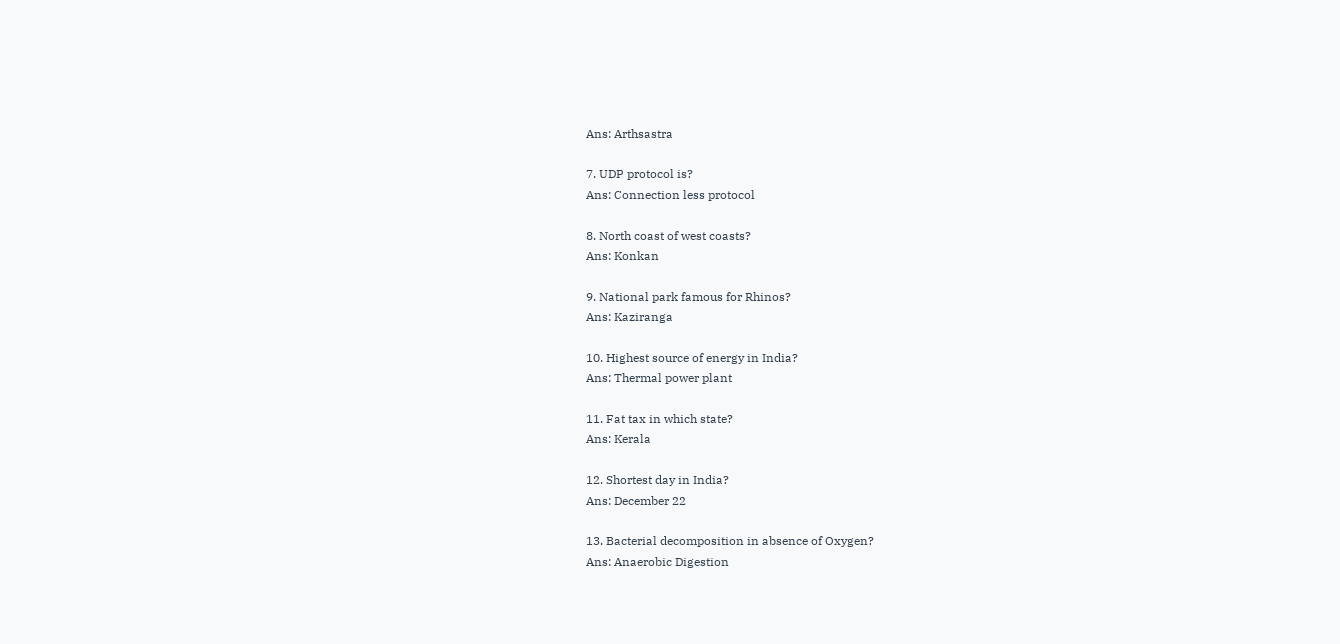Ans: Arthsastra

7. UDP protocol is?
Ans: Connection less protocol

8. North coast of west coasts?
Ans: Konkan

9. National park famous for Rhinos?
Ans: Kaziranga

10. Highest source of energy in India?
Ans: Thermal power plant

11. Fat tax in which state?
Ans: Kerala

12. Shortest day in India?
Ans: December 22

13. Bacterial decomposition in absence of Oxygen?
Ans: Anaerobic Digestion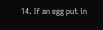14. If an egg put in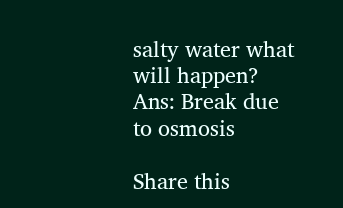salty water what will happen?
Ans: Break due to osmosis

Share this